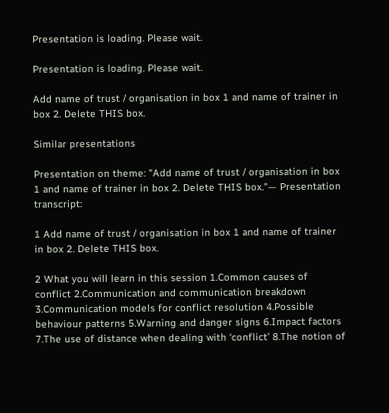Presentation is loading. Please wait.

Presentation is loading. Please wait.

Add name of trust / organisation in box 1 and name of trainer in box 2. Delete THIS box.

Similar presentations

Presentation on theme: "Add name of trust / organisation in box 1 and name of trainer in box 2. Delete THIS box."— Presentation transcript:

1 Add name of trust / organisation in box 1 and name of trainer in box 2. Delete THIS box.

2 What you will learn in this session 1.Common causes of conflict 2.Communication and communication breakdown 3.Communication models for conflict resolution 4.Possible behaviour patterns 5.Warning and danger signs 6.Impact factors 7.The use of distance when dealing with ‘conflict’ 8.The notion of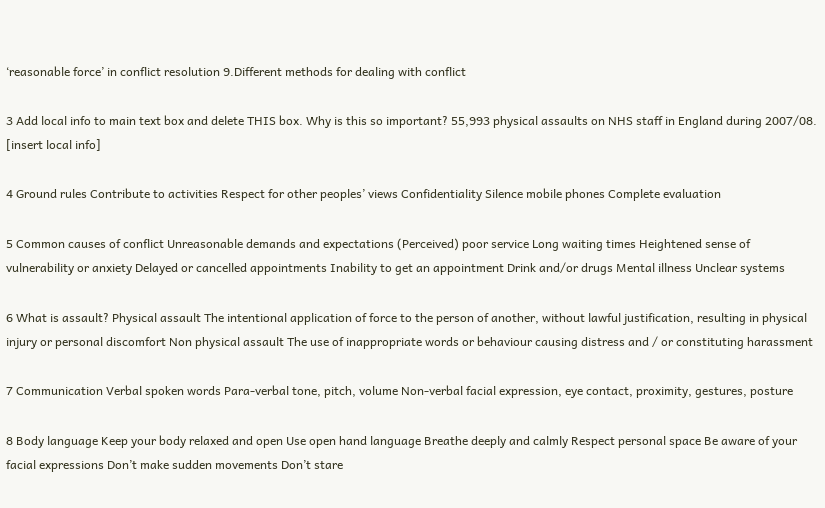‘reasonable force’ in conflict resolution 9.Different methods for dealing with conflict

3 Add local info to main text box and delete THIS box. Why is this so important? 55,993 physical assaults on NHS staff in England during 2007/08. [insert local info]

4 Ground rules Contribute to activities Respect for other peoples’ views Confidentiality Silence mobile phones Complete evaluation

5 Common causes of conflict Unreasonable demands and expectations (Perceived) poor service Long waiting times Heightened sense of vulnerability or anxiety Delayed or cancelled appointments Inability to get an appointment Drink and/or drugs Mental illness Unclear systems

6 What is assault? Physical assault The intentional application of force to the person of another, without lawful justification, resulting in physical injury or personal discomfort Non physical assault The use of inappropriate words or behaviour causing distress and / or constituting harassment

7 Communication Verbal spoken words Para-verbal tone, pitch, volume Non-verbal facial expression, eye contact, proximity, gestures, posture

8 Body language Keep your body relaxed and open Use open hand language Breathe deeply and calmly Respect personal space Be aware of your facial expressions Don’t make sudden movements Don’t stare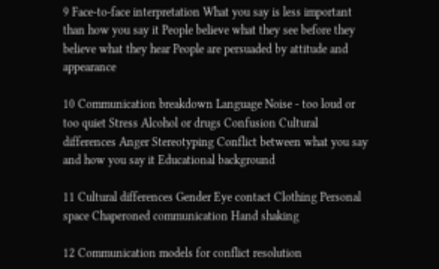9 Face-to-face interpretation What you say is less important than how you say it People believe what they see before they believe what they hear People are persuaded by attitude and appearance

10 Communication breakdown Language Noise - too loud or too quiet Stress Alcohol or drugs Confusion Cultural differences Anger Stereotyping Conflict between what you say and how you say it Educational background

11 Cultural differences Gender Eye contact Clothing Personal space Chaperoned communication Hand shaking

12 Communication models for conflict resolution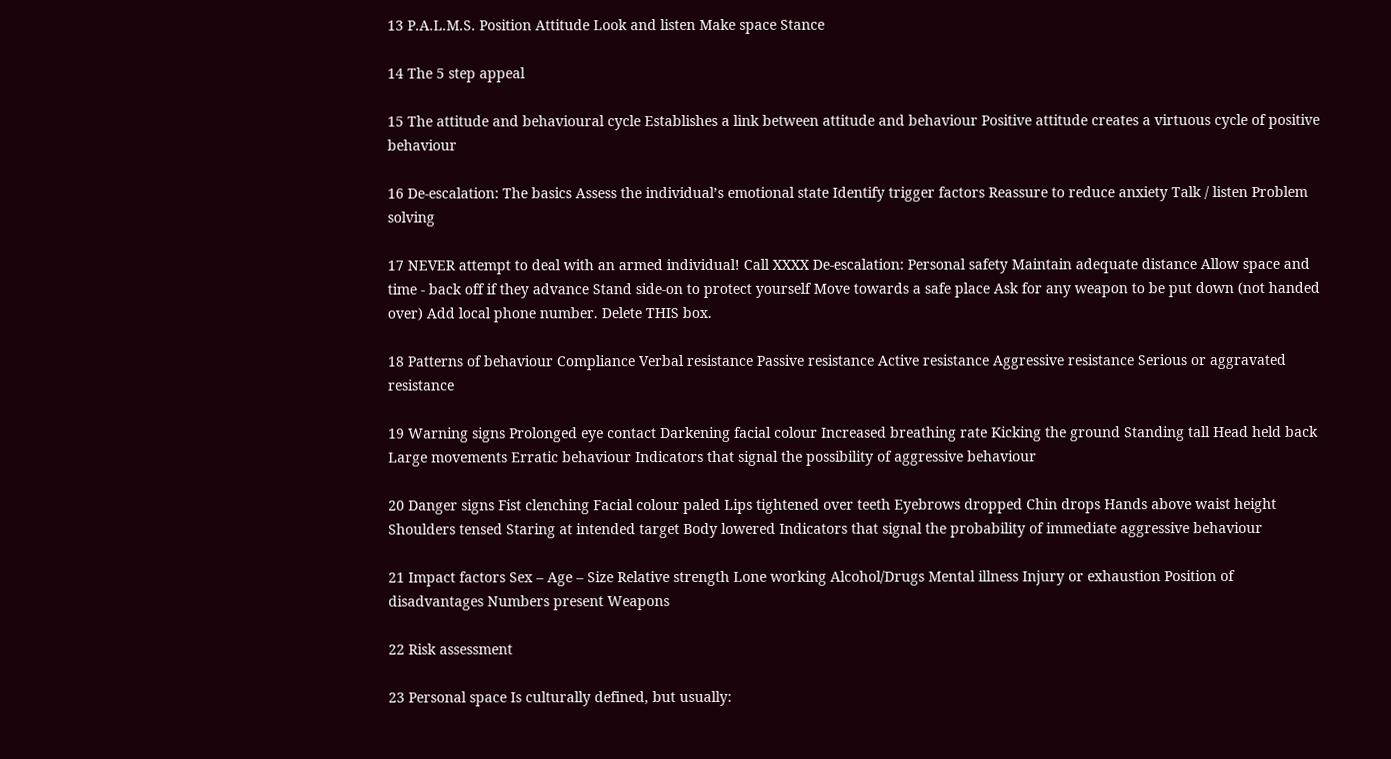13 P.A.L.M.S. Position Attitude Look and listen Make space Stance

14 The 5 step appeal

15 The attitude and behavioural cycle Establishes a link between attitude and behaviour Positive attitude creates a virtuous cycle of positive behaviour

16 De-escalation: The basics Assess the individual’s emotional state Identify trigger factors Reassure to reduce anxiety Talk / listen Problem solving

17 NEVER attempt to deal with an armed individual! Call XXXX De-escalation: Personal safety Maintain adequate distance Allow space and time - back off if they advance Stand side-on to protect yourself Move towards a safe place Ask for any weapon to be put down (not handed over) Add local phone number. Delete THIS box.

18 Patterns of behaviour Compliance Verbal resistance Passive resistance Active resistance Aggressive resistance Serious or aggravated resistance

19 Warning signs Prolonged eye contact Darkening facial colour Increased breathing rate Kicking the ground Standing tall Head held back Large movements Erratic behaviour Indicators that signal the possibility of aggressive behaviour

20 Danger signs Fist clenching Facial colour paled Lips tightened over teeth Eyebrows dropped Chin drops Hands above waist height Shoulders tensed Staring at intended target Body lowered Indicators that signal the probability of immediate aggressive behaviour

21 Impact factors Sex – Age – Size Relative strength Lone working Alcohol/Drugs Mental illness Injury or exhaustion Position of disadvantages Numbers present Weapons

22 Risk assessment

23 Personal space Is culturally defined, but usually: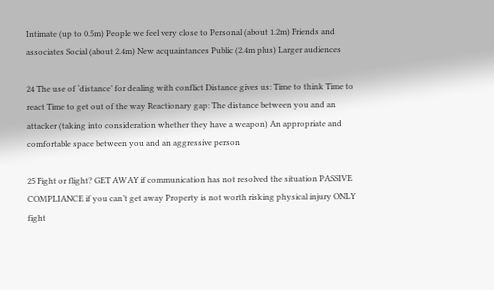Intimate (up to 0.5m) People we feel very close to Personal (about 1.2m) Friends and associates Social (about 2.4m) New acquaintances Public (2.4m plus) Larger audiences

24 The use of ‘distance’ for dealing with conflict Distance gives us: Time to think Time to react Time to get out of the way Reactionary gap: The distance between you and an attacker (taking into consideration whether they have a weapon) An appropriate and comfortable space between you and an aggressive person

25 Fight or flight? GET AWAY if communication has not resolved the situation PASSIVE COMPLIANCE if you can’t get away Property is not worth risking physical injury ONLY fight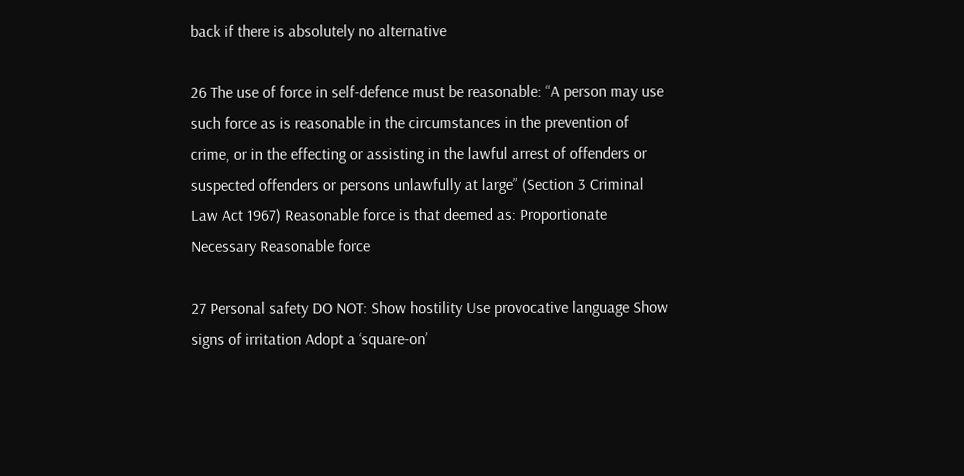back if there is absolutely no alternative

26 The use of force in self-defence must be reasonable: “A person may use such force as is reasonable in the circumstances in the prevention of crime, or in the effecting or assisting in the lawful arrest of offenders or suspected offenders or persons unlawfully at large” (Section 3 Criminal Law Act 1967) Reasonable force is that deemed as: Proportionate Necessary Reasonable force

27 Personal safety DO NOT: Show hostility Use provocative language Show signs of irritation Adopt a ‘square-on’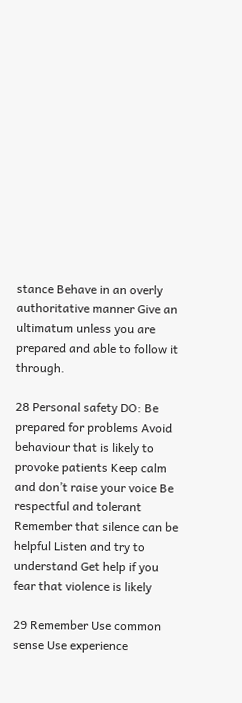stance Behave in an overly authoritative manner Give an ultimatum unless you are prepared and able to follow it through.

28 Personal safety DO: Be prepared for problems Avoid behaviour that is likely to provoke patients Keep calm and don’t raise your voice Be respectful and tolerant Remember that silence can be helpful Listen and try to understand Get help if you fear that violence is likely

29 Remember Use common sense Use experience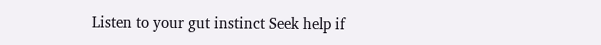Listen to your gut instinct Seek help if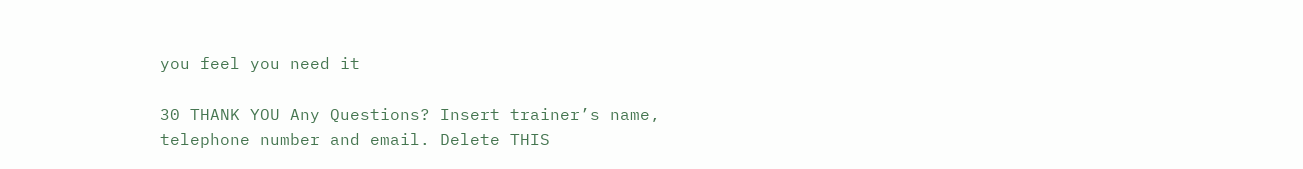you feel you need it

30 THANK YOU Any Questions? Insert trainer’s name, telephone number and email. Delete THIS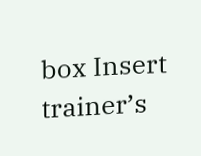box Insert trainer’s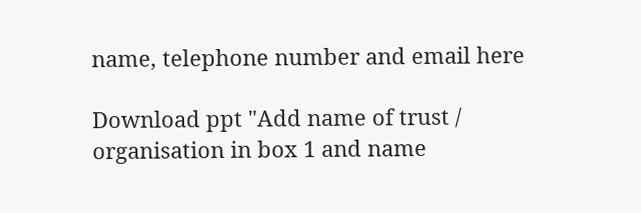name, telephone number and email here

Download ppt "Add name of trust / organisation in box 1 and name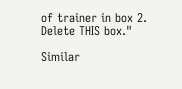of trainer in box 2. Delete THIS box."

Similar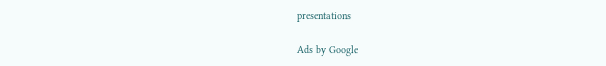presentations

Ads by Google